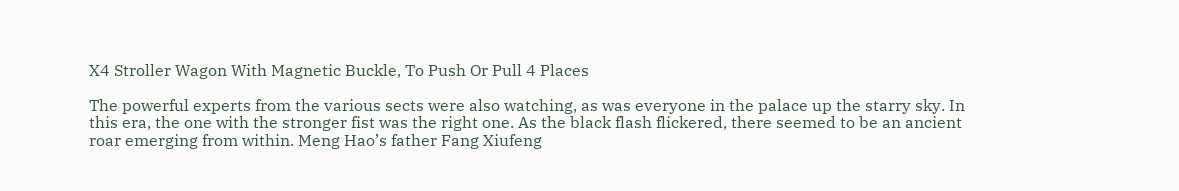X4 Stroller Wagon With Magnetic Buckle, To Push Or Pull 4 Places

The powerful experts from the various sects were also watching, as was everyone in the palace up the starry sky. In this era, the one with the stronger fist was the right one. As the black flash flickered, there seemed to be an ancient roar emerging from within. Meng Hao’s father Fang Xiufeng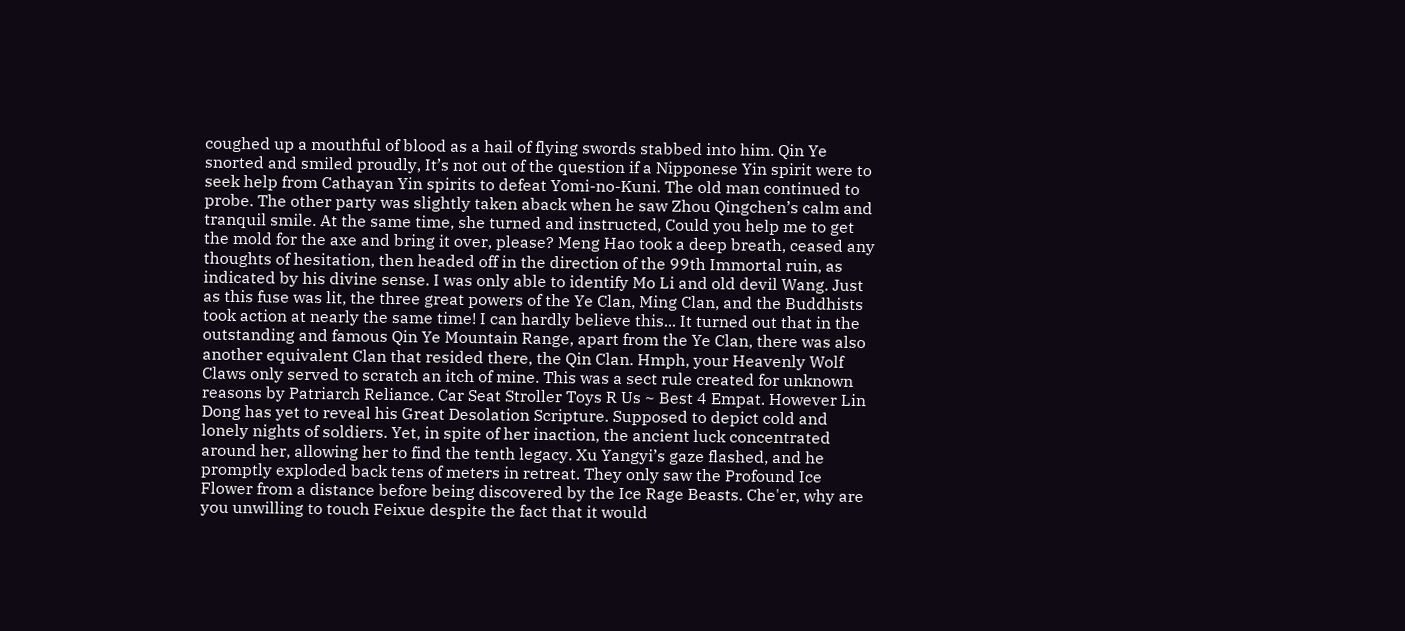coughed up a mouthful of blood as a hail of flying swords stabbed into him. Qin Ye snorted and smiled proudly, It’s not out of the question if a Nipponese Yin spirit were to seek help from Cathayan Yin spirits to defeat Yomi-no-Kuni. The old man continued to probe. The other party was slightly taken aback when he saw Zhou Qingchen’s calm and tranquil smile. At the same time, she turned and instructed, Could you help me to get the mold for the axe and bring it over, please? Meng Hao took a deep breath, ceased any thoughts of hesitation, then headed off in the direction of the 99th Immortal ruin, as indicated by his divine sense. I was only able to identify Mo Li and old devil Wang. Just as this fuse was lit, the three great powers of the Ye Clan, Ming Clan, and the Buddhists took action at nearly the same time! I can hardly believe this... It turned out that in the outstanding and famous Qin Ye Mountain Range, apart from the Ye Clan, there was also another equivalent Clan that resided there, the Qin Clan. Hmph, your Heavenly Wolf Claws only served to scratch an itch of mine. This was a sect rule created for unknown reasons by Patriarch Reliance. Car Seat Stroller Toys R Us ~ Best 4 Empat. However Lin Dong has yet to reveal his Great Desolation Scripture. Supposed to depict cold and lonely nights of soldiers. Yet, in spite of her inaction, the ancient luck concentrated around her, allowing her to find the tenth legacy. Xu Yangyi’s gaze flashed, and he promptly exploded back tens of meters in retreat. They only saw the Profound Ice Flower from a distance before being discovered by the Ice Rage Beasts. Che'er, why are you unwilling to touch Feixue despite the fact that it would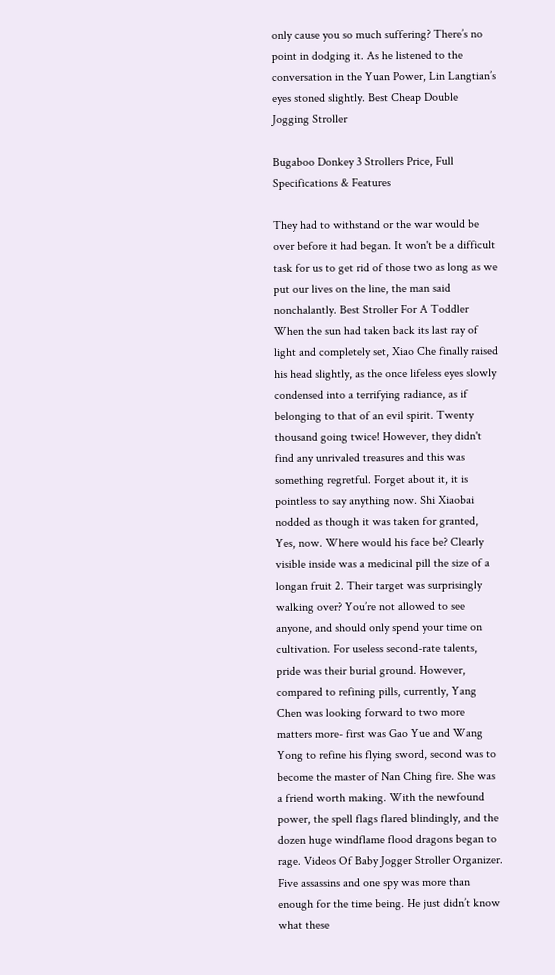only cause you so much suffering? There’s no point in dodging it. As he listened to the conversation in the Yuan Power, Lin Langtian’s eyes stoned slightly. Best Cheap Double Jogging Stroller

Bugaboo Donkey 3 Strollers Price, Full Specifications & Features

They had to withstand or the war would be over before it had began. It won't be a difficult task for us to get rid of those two as long as we put our lives on the line, the man said nonchalantly. Best Stroller For A Toddler When the sun had taken back its last ray of light and completely set, Xiao Che finally raised his head slightly, as the once lifeless eyes slowly condensed into a terrifying radiance, as if belonging to that of an evil spirit. Twenty thousand going twice! However, they didn't find any unrivaled treasures and this was something regretful. Forget about it, it is pointless to say anything now. Shi Xiaobai nodded as though it was taken for granted, Yes, now. Where would his face be? Clearly visible inside was a medicinal pill the size of a longan fruit 2. Their target was surprisingly walking over? You’re not allowed to see anyone, and should only spend your time on cultivation. For useless second-rate talents, pride was their burial ground. However, compared to refining pills, currently, Yang Chen was looking forward to two more matters more- first was Gao Yue and Wang Yong to refine his flying sword, second was to become the master of Nan Ching fire. She was a friend worth making. With the newfound power, the spell flags flared blindingly, and the dozen huge windflame flood dragons began to rage. Videos Of Baby Jogger Stroller Organizer. Five assassins and one spy was more than enough for the time being. He just didn’t know what these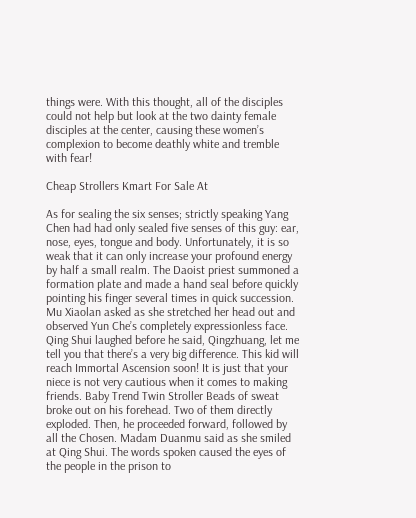things were. With this thought, all of the disciples could not help but look at the two dainty female disciples at the center, causing these women’s complexion to become deathly white and tremble with fear!

Cheap Strollers Kmart For Sale At

As for sealing the six senses; strictly speaking Yang Chen had had only sealed five senses of this guy: ear, nose, eyes, tongue and body. Unfortunately, it is so weak that it can only increase your profound energy by half a small realm. The Daoist priest summoned a formation plate and made a hand seal before quickly pointing his finger several times in quick succession. Mu Xiaolan asked as she stretched her head out and observed Yun Che’s completely expressionless face. Qing Shui laughed before he said, Qingzhuang, let me tell you that there’s a very big difference. This kid will reach Immortal Ascension soon! It is just that your niece is not very cautious when it comes to making friends. Baby Trend Twin Stroller Beads of sweat broke out on his forehead. Two of them directly exploded. Then, he proceeded forward, followed by all the Chosen. Madam Duanmu said as she smiled at Qing Shui. The words spoken caused the eyes of the people in the prison to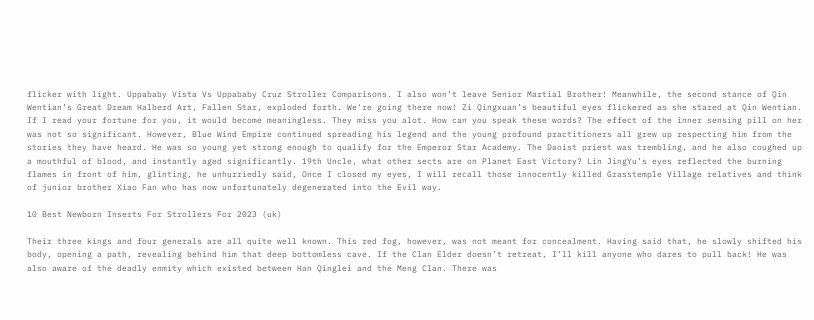flicker with light. Uppababy Vista Vs Uppababy Cruz Stroller Comparisons. I also won’t leave Senior Martial Brother! Meanwhile, the second stance of Qin Wentian’s Great Dream Halberd Art, Fallen Star, exploded forth. We're going there now! Zi Qingxuan’s beautiful eyes flickered as she stared at Qin Wentian. If I read your fortune for you, it would become meaningless. They miss you alot. How can you speak these words? The effect of the inner sensing pill on her was not so significant. However, Blue Wind Empire continued spreading his legend and the young profound practitioners all grew up respecting him from the stories they have heard. He was so young yet strong enough to qualify for the Emperor Star Academy. The Daoist priest was trembling, and he also coughed up a mouthful of blood, and instantly aged significantly. 19th Uncle, what other sects are on Planet East Victory? Lin JingYu’s eyes reflected the burning flames in front of him, glinting, he unhurriedly said, Once I closed my eyes, I will recall those innocently killed Grasstemple Village relatives and think of junior brother Xiao Fan who has now unfortunately degenerated into the Evil way.

10 Best Newborn Inserts For Strollers For 2023 (uk)

Their three kings and four generals are all quite well known. This red fog, however, was not meant for concealment. Having said that, he slowly shifted his body, opening a path, revealing behind him that deep bottomless cave. If the Clan Elder doesn’t retreat, I’ll kill anyone who dares to pull back! He was also aware of the deadly enmity which existed between Han Qinglei and the Meng Clan. There was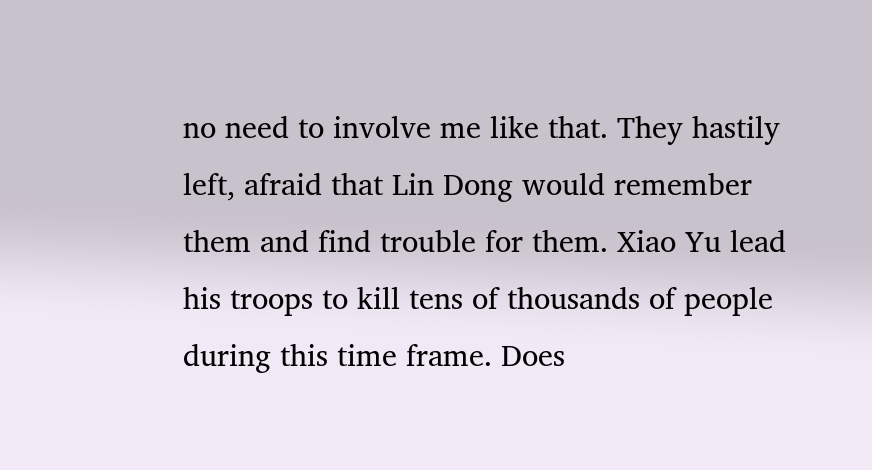no need to involve me like that. They hastily left, afraid that Lin Dong would remember them and find trouble for them. Xiao Yu lead his troops to kill tens of thousands of people during this time frame. Does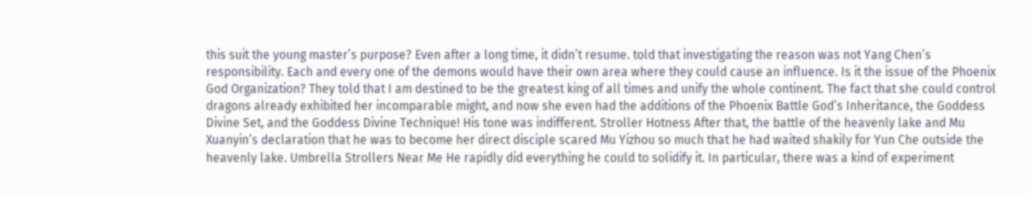this suit the young master’s purpose? Even after a long time, it didn’t resume. told that investigating the reason was not Yang Chen’s responsibility. Each and every one of the demons would have their own area where they could cause an influence. Is it the issue of the Phoenix God Organization? They told that I am destined to be the greatest king of all times and unify the whole continent. The fact that she could control dragons already exhibited her incomparable might, and now she even had the additions of the Phoenix Battle God’s Inheritance, the Goddess Divine Set, and the Goddess Divine Technique! His tone was indifferent. Stroller Hotness After that, the battle of the heavenly lake and Mu Xuanyin’s declaration that he was to become her direct disciple scared Mu Yizhou so much that he had waited shakily for Yun Che outside the heavenly lake. Umbrella Strollers Near Me He rapidly did everything he could to solidify it. In particular, there was a kind of experiment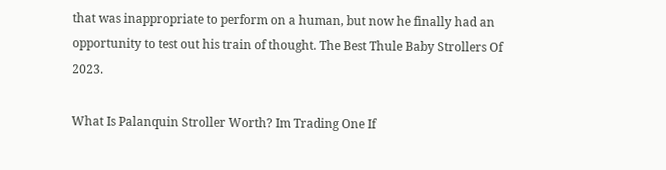that was inappropriate to perform on a human, but now he finally had an opportunity to test out his train of thought. The Best Thule Baby Strollers Of 2023.

What Is Palanquin Stroller Worth? Im Trading One If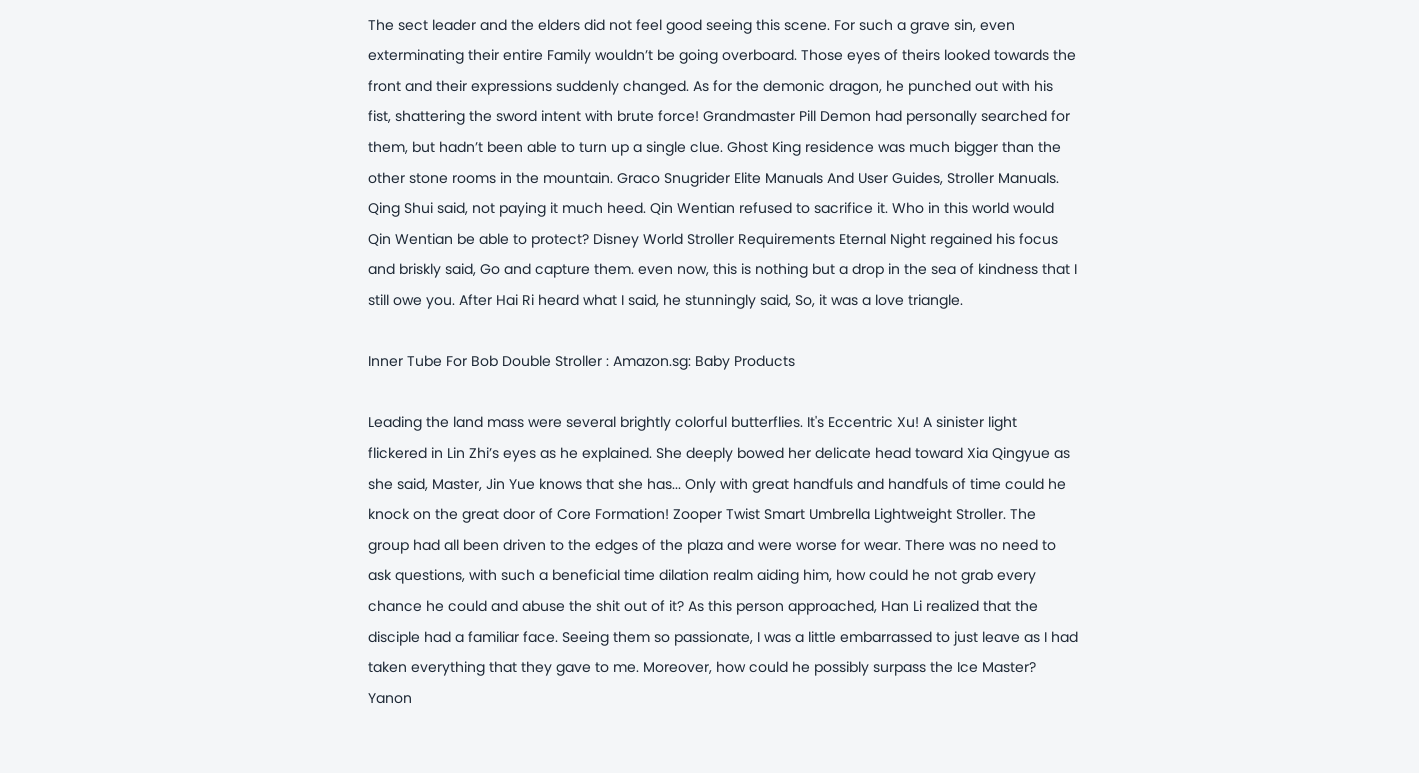The sect leader and the elders did not feel good seeing this scene. For such a grave sin, even exterminating their entire Family wouldn’t be going overboard. Those eyes of theirs looked towards the front and their expressions suddenly changed. As for the demonic dragon, he punched out with his fist, shattering the sword intent with brute force! Grandmaster Pill Demon had personally searched for them, but hadn’t been able to turn up a single clue. Ghost King residence was much bigger than the other stone rooms in the mountain. Graco Snugrider Elite Manuals And User Guides, Stroller Manuals. Qing Shui said, not paying it much heed. Qin Wentian refused to sacrifice it. Who in this world would Qin Wentian be able to protect? Disney World Stroller Requirements Eternal Night regained his focus and briskly said, Go and capture them. even now, this is nothing but a drop in the sea of kindness that I still owe you. After Hai Ri heard what I said, he stunningly said, So, it was a love triangle.

Inner Tube For Bob Double Stroller : Amazon.sg: Baby Products

Leading the land mass were several brightly colorful butterflies. It's Eccentric Xu! A sinister light flickered in Lin Zhi’s eyes as he explained. She deeply bowed her delicate head toward Xia Qingyue as she said, Master, Jin Yue knows that she has... Only with great handfuls and handfuls of time could he knock on the great door of Core Formation! Zooper Twist Smart Umbrella Lightweight Stroller. The group had all been driven to the edges of the plaza and were worse for wear. There was no need to ask questions, with such a beneficial time dilation realm aiding him, how could he not grab every chance he could and abuse the shit out of it? As this person approached, Han Li realized that the disciple had a familiar face. Seeing them so passionate, I was a little embarrassed to just leave as I had taken everything that they gave to me. Moreover, how could he possibly surpass the Ice Master? Yanon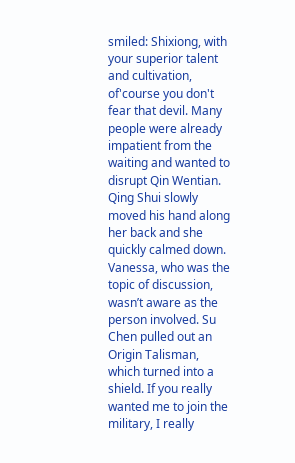smiled: Shixiong, with your superior talent and cultivation, of'course you don't fear that devil. Many people were already impatient from the waiting and wanted to disrupt Qin Wentian. Qing Shui slowly moved his hand along her back and she quickly calmed down. Vanessa, who was the topic of discussion, wasn’t aware as the person involved. Su Chen pulled out an Origin Talisman, which turned into a shield. If you really wanted me to join the military, I really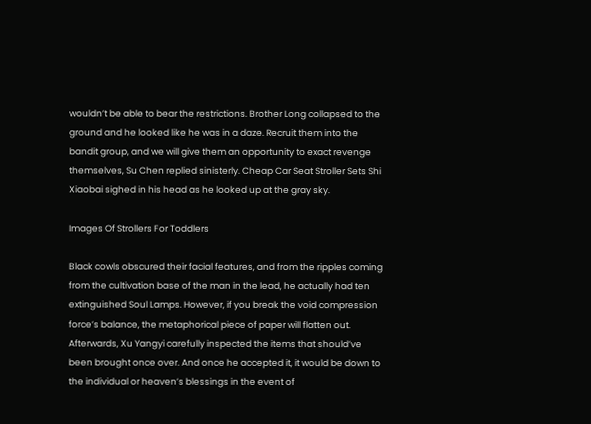wouldn’t be able to bear the restrictions. Brother Long collapsed to the ground and he looked like he was in a daze. Recruit them into the bandit group, and we will give them an opportunity to exact revenge themselves, Su Chen replied sinisterly. Cheap Car Seat Stroller Sets Shi Xiaobai sighed in his head as he looked up at the gray sky.

Images Of Strollers For Toddlers

Black cowls obscured their facial features, and from the ripples coming from the cultivation base of the man in the lead, he actually had ten extinguished Soul Lamps. However, if you break the void compression force’s balance, the metaphorical piece of paper will flatten out. Afterwards, Xu Yangyi carefully inspected the items that should’ve been brought once over. And once he accepted it, it would be down to the individual or heaven’s blessings in the event of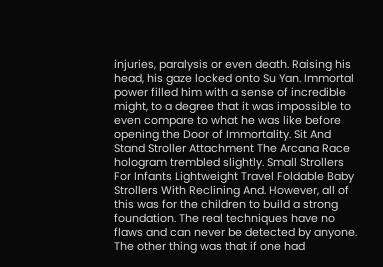injuries, paralysis or even death. Raising his head, his gaze locked onto Su Yan. Immortal power filled him with a sense of incredible might, to a degree that it was impossible to even compare to what he was like before opening the Door of Immortality. Sit And Stand Stroller Attachment The Arcana Race hologram trembled slightly. Small Strollers For Infants Lightweight Travel Foldable Baby Strollers With Reclining And. However, all of this was for the children to build a strong foundation. The real techniques have no flaws and can never be detected by anyone. The other thing was that if one had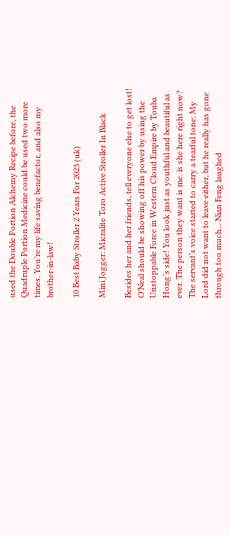used the Double Portion Alchemy Recipe before, the Quadruple Portion Medicine could be used two more times. You’re my life saving benefactor, and also my brother-in-law!

10 Best Baby Stroller 2 Years For 2023 (uk)

Mini Jogger: Micralite Toro Active Stroller In Black

Besides her and her friends, tell everyone else to get lost! O’Neal should be showing off his power by using the Unstoppable Force in Western Cloud Empire by Touba Hong’s side! You look just as youthful and beautiful as ever. The person they want is me. is she here right now? The servant’s voice started to carry a tearful tone: My Lord did not want to leave either, but he really has gone through too much... Nian Feng laughed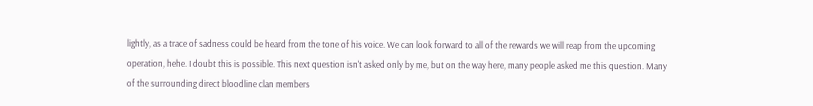lightly, as a trace of sadness could be heard from the tone of his voice. We can look forward to all of the rewards we will reap from the upcoming operation, hehe. I doubt this is possible. This next question isn't asked only by me, but on the way here, many people asked me this question. Many of the surrounding direct bloodline clan members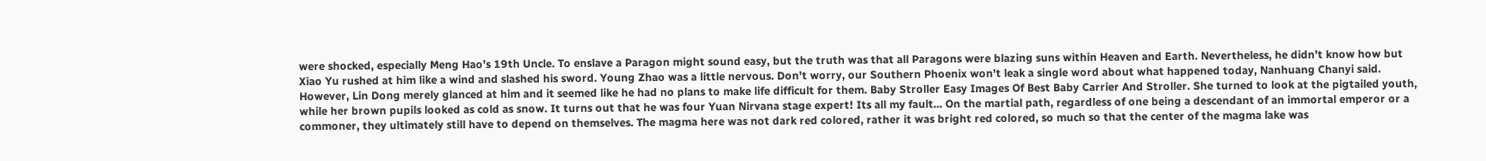were shocked, especially Meng Hao’s 19th Uncle. To enslave a Paragon might sound easy, but the truth was that all Paragons were blazing suns within Heaven and Earth. Nevertheless, he didn’t know how but Xiao Yu rushed at him like a wind and slashed his sword. Young Zhao was a little nervous. Don’t worry, our Southern Phoenix won’t leak a single word about what happened today, Nanhuang Chanyi said. However, Lin Dong merely glanced at him and it seemed like he had no plans to make life difficult for them. Baby Stroller Easy Images Of Best Baby Carrier And Stroller. She turned to look at the pigtailed youth, while her brown pupils looked as cold as snow. It turns out that he was four Yuan Nirvana stage expert! Its all my fault... On the martial path, regardless of one being a descendant of an immortal emperor or a commoner, they ultimately still have to depend on themselves. The magma here was not dark red colored, rather it was bright red colored, so much so that the center of the magma lake was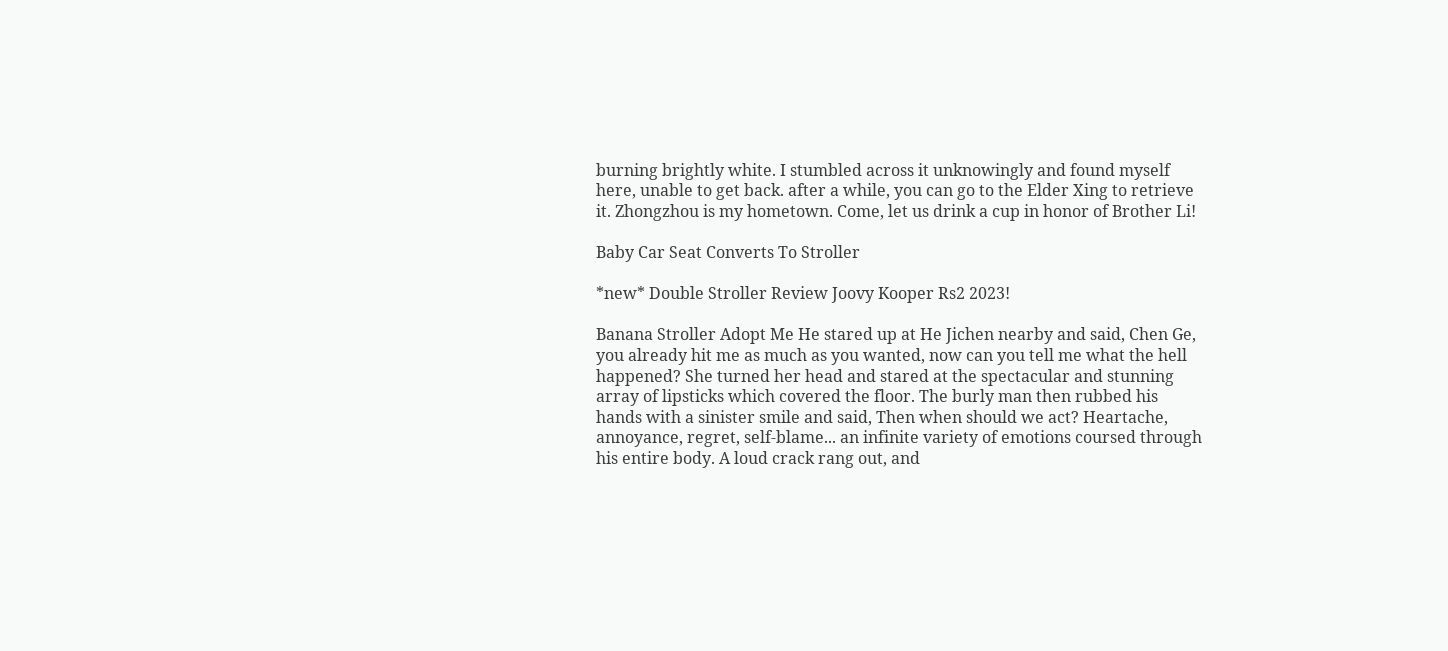burning brightly white. I stumbled across it unknowingly and found myself here, unable to get back. after a while, you can go to the Elder Xing to retrieve it. Zhongzhou is my hometown. Come, let us drink a cup in honor of Brother Li!

Baby Car Seat Converts To Stroller

*new* Double Stroller Review Joovy Kooper Rs2 2023!

Banana Stroller Adopt Me He stared up at He Jichen nearby and said, Chen Ge, you already hit me as much as you wanted, now can you tell me what the hell happened? She turned her head and stared at the spectacular and stunning array of lipsticks which covered the floor. The burly man then rubbed his hands with a sinister smile and said, Then when should we act? Heartache, annoyance, regret, self-blame... an infinite variety of emotions coursed through his entire body. A loud crack rang out, and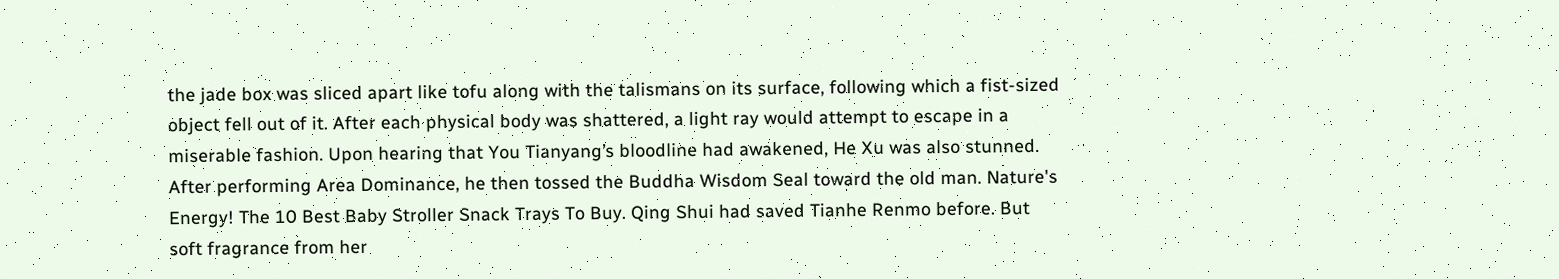the jade box was sliced apart like tofu along with the talismans on its surface, following which a fist-sized object fell out of it. After each physical body was shattered, a light ray would attempt to escape in a miserable fashion. Upon hearing that You Tianyang’s bloodline had awakened, He Xu was also stunned. After performing Area Dominance, he then tossed the Buddha Wisdom Seal toward the old man. Nature's Energy! The 10 Best Baby Stroller Snack Trays To Buy. Qing Shui had saved Tianhe Renmo before. But soft fragrance from her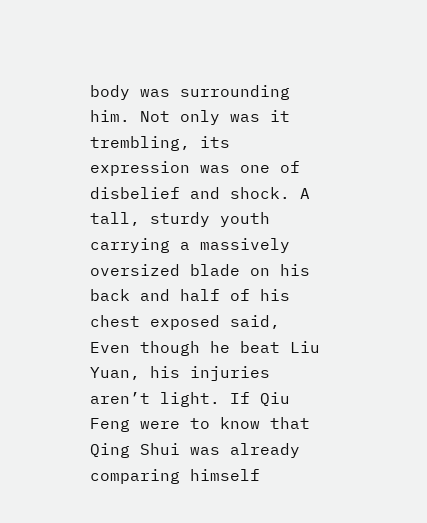body was surrounding him. Not only was it trembling, its expression was one of disbelief and shock. A tall, sturdy youth carrying a massively oversized blade on his back and half of his chest exposed said, Even though he beat Liu Yuan, his injuries aren’t light. If Qiu Feng were to know that Qing Shui was already comparing himself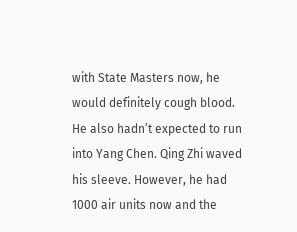with State Masters now, he would definitely cough blood. He also hadn’t expected to run into Yang Chen. Qing Zhi waved his sleeve. However, he had 1000 air units now and the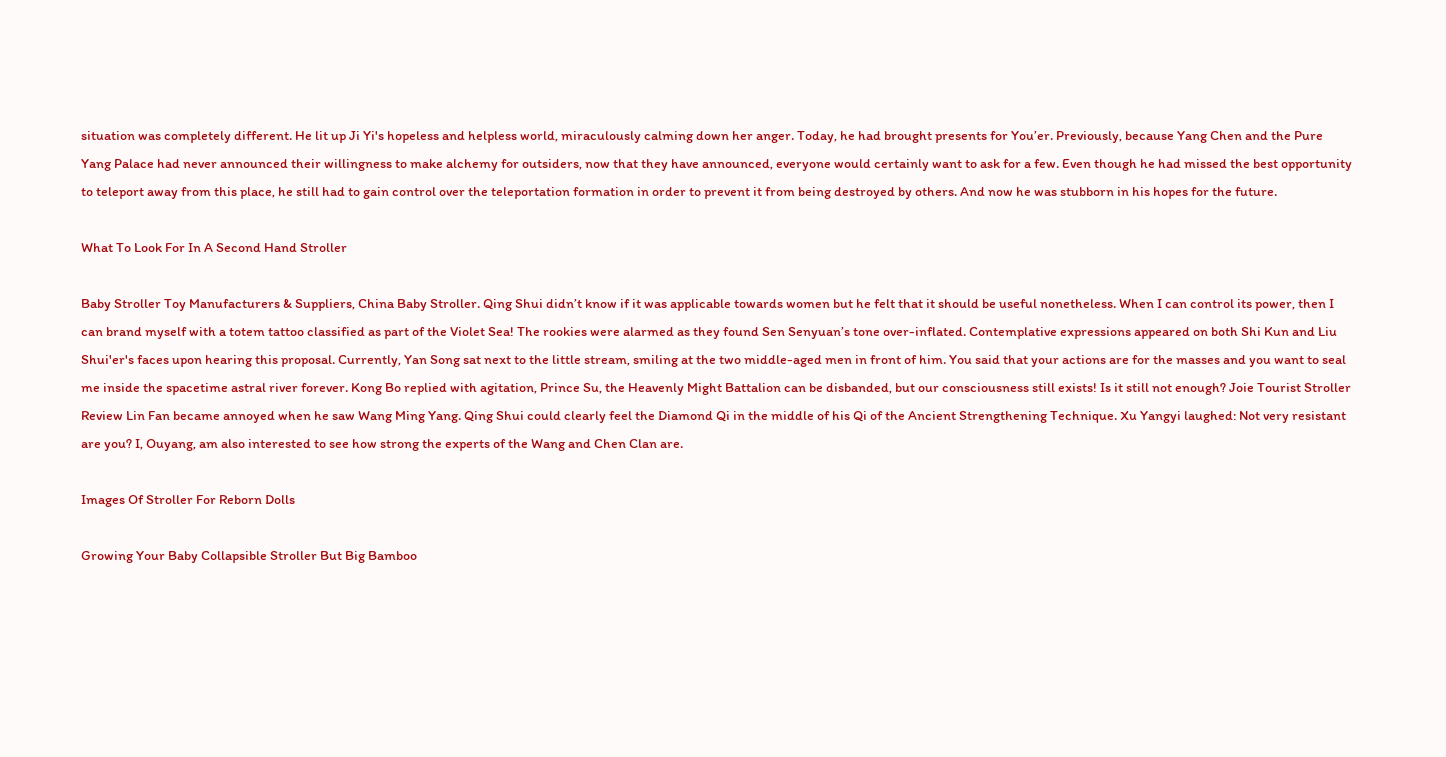situation was completely different. He lit up Ji Yi's hopeless and helpless world, miraculously calming down her anger. Today, he had brought presents for You’er. Previously, because Yang Chen and the Pure Yang Palace had never announced their willingness to make alchemy for outsiders, now that they have announced, everyone would certainly want to ask for a few. Even though he had missed the best opportunity to teleport away from this place, he still had to gain control over the teleportation formation in order to prevent it from being destroyed by others. And now he was stubborn in his hopes for the future.

What To Look For In A Second Hand Stroller

Baby Stroller Toy Manufacturers & Suppliers, China Baby Stroller. Qing Shui didn’t know if it was applicable towards women but he felt that it should be useful nonetheless. When I can control its power, then I can brand myself with a totem tattoo classified as part of the Violet Sea! The rookies were alarmed as they found Sen Senyuan’s tone over-inflated. Contemplative expressions appeared on both Shi Kun and Liu Shui'er's faces upon hearing this proposal. Currently, Yan Song sat next to the little stream, smiling at the two middle-aged men in front of him. You said that your actions are for the masses and you want to seal me inside the spacetime astral river forever. Kong Bo replied with agitation, Prince Su, the Heavenly Might Battalion can be disbanded, but our consciousness still exists! Is it still not enough? Joie Tourist Stroller Review Lin Fan became annoyed when he saw Wang Ming Yang. Qing Shui could clearly feel the Diamond Qi in the middle of his Qi of the Ancient Strengthening Technique. Xu Yangyi laughed: Not very resistant are you? I, Ouyang, am also interested to see how strong the experts of the Wang and Chen Clan are.

Images Of Stroller For Reborn Dolls

Growing Your Baby Collapsible Stroller But Big Bamboo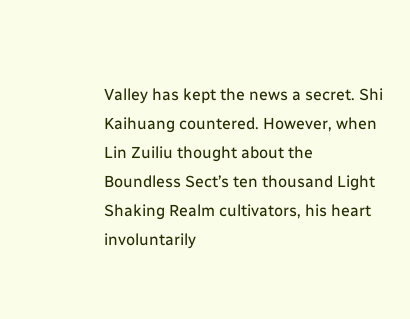Valley has kept the news a secret. Shi Kaihuang countered. However, when Lin Zuiliu thought about the Boundless Sect’s ten thousand Light Shaking Realm cultivators, his heart involuntarily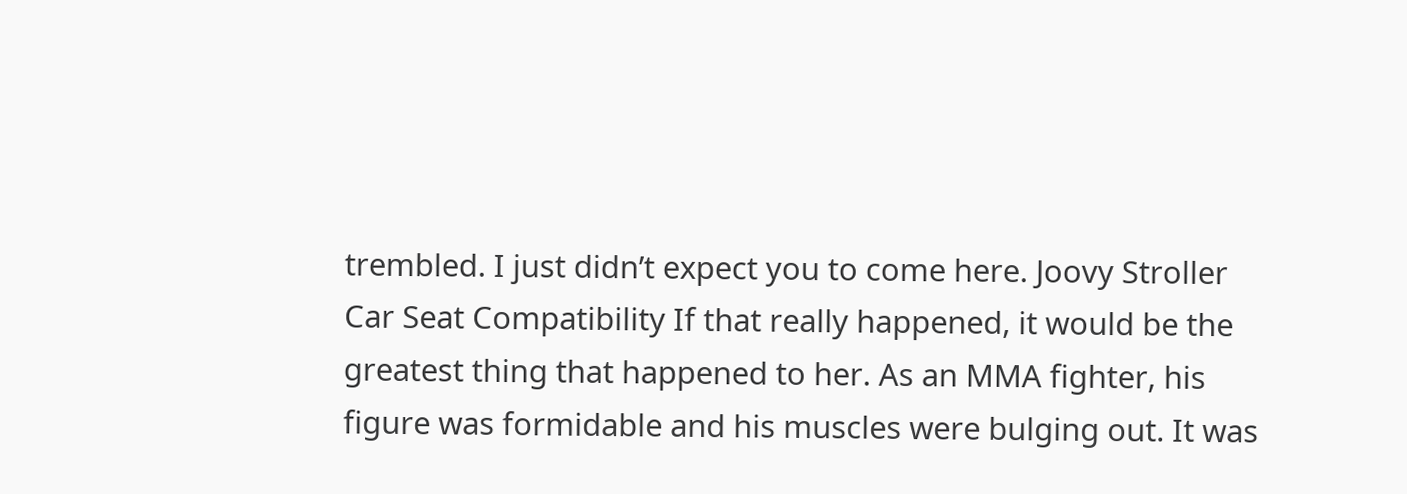trembled. I just didn’t expect you to come here. Joovy Stroller Car Seat Compatibility If that really happened, it would be the greatest thing that happened to her. As an MMA fighter, his figure was formidable and his muscles were bulging out. It was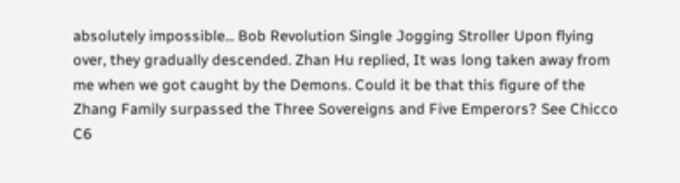absolutely impossible... Bob Revolution Single Jogging Stroller Upon flying over, they gradually descended. Zhan Hu replied, It was long taken away from me when we got caught by the Demons. Could it be that this figure of the Zhang Family surpassed the Three Sovereigns and Five Emperors? See Chicco C6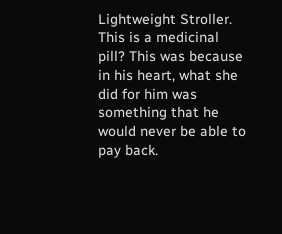Lightweight Stroller. This is a medicinal pill? This was because in his heart, what she did for him was something that he would never be able to pay back.